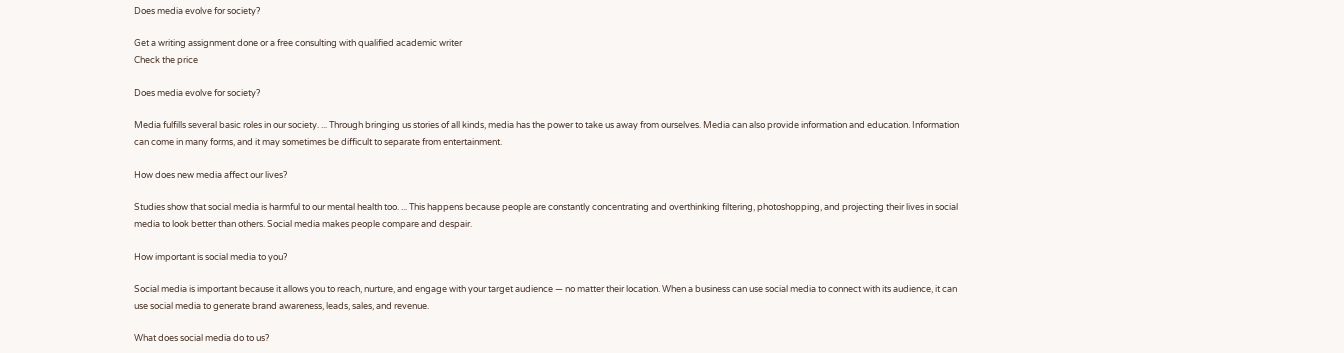Does media evolve for society?

Get a writing assignment done or a free consulting with qualified academic writer
Check the price

Does media evolve for society?

Media fulfills several basic roles in our society. ... Through bringing us stories of all kinds, media has the power to take us away from ourselves. Media can also provide information and education. Information can come in many forms, and it may sometimes be difficult to separate from entertainment.

How does new media affect our lives?

Studies show that social media is harmful to our mental health too. ... This happens because people are constantly concentrating and overthinking filtering, photoshopping, and projecting their lives in social media to look better than others. Social media makes people compare and despair.

How important is social media to you?

Social media is important because it allows you to reach, nurture, and engage with your target audience — no matter their location. When a business can use social media to connect with its audience, it can use social media to generate brand awareness, leads, sales, and revenue.

What does social media do to us?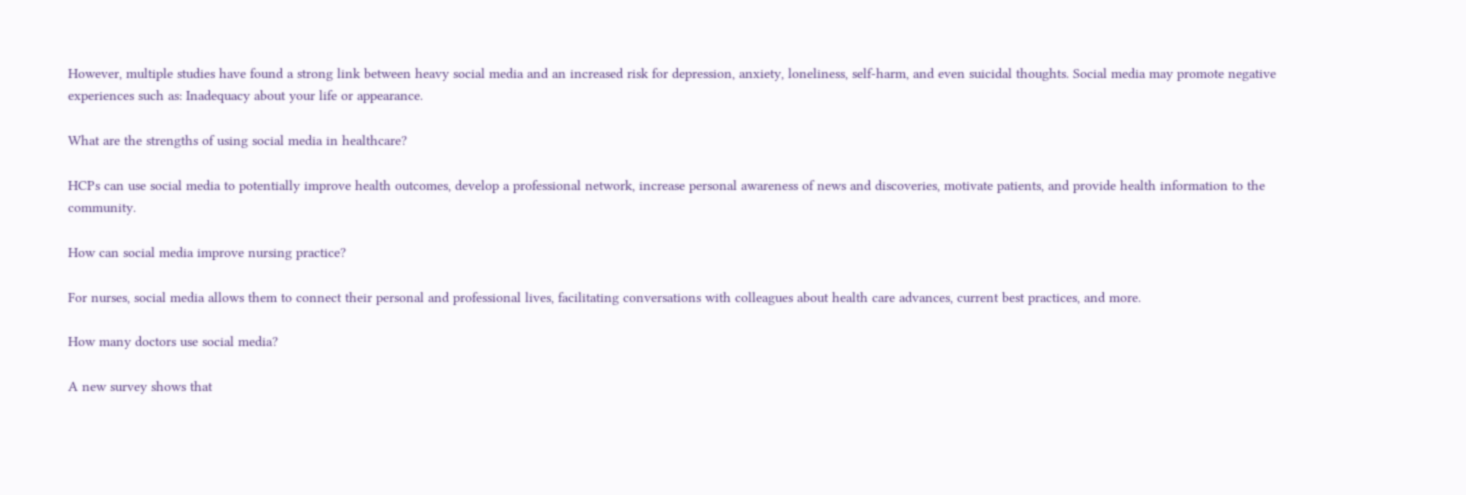However, multiple studies have found a strong link between heavy social media and an increased risk for depression, anxiety, loneliness, self-harm, and even suicidal thoughts. Social media may promote negative experiences such as: Inadequacy about your life or appearance.

What are the strengths of using social media in healthcare?

HCPs can use social media to potentially improve health outcomes, develop a professional network, increase personal awareness of news and discoveries, motivate patients, and provide health information to the community.

How can social media improve nursing practice?

For nurses, social media allows them to connect their personal and professional lives, facilitating conversations with colleagues about health care advances, current best practices, and more.

How many doctors use social media?

A new survey shows that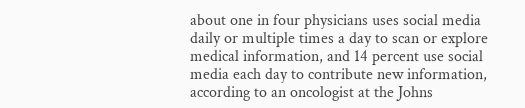about one in four physicians uses social media daily or multiple times a day to scan or explore medical information, and 14 percent use social media each day to contribute new information, according to an oncologist at the Johns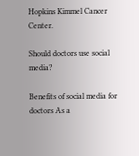Hopkins Kimmel Cancer Center.

Should doctors use social media?

Benefits of social media for doctors As a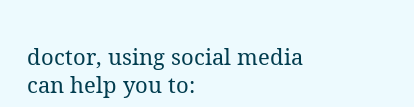doctor, using social media can help you to: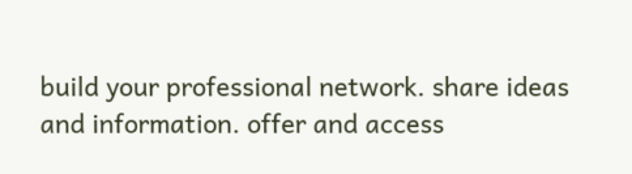build your professional network. share ideas and information. offer and access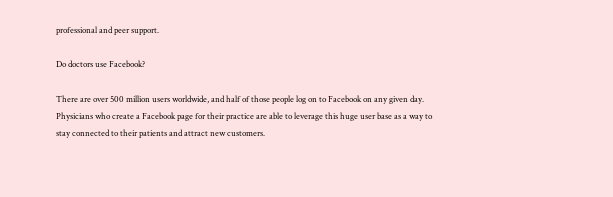professional and peer support.

Do doctors use Facebook?

There are over 500 million users worldwide, and half of those people log on to Facebook on any given day. Physicians who create a Facebook page for their practice are able to leverage this huge user base as a way to stay connected to their patients and attract new customers.